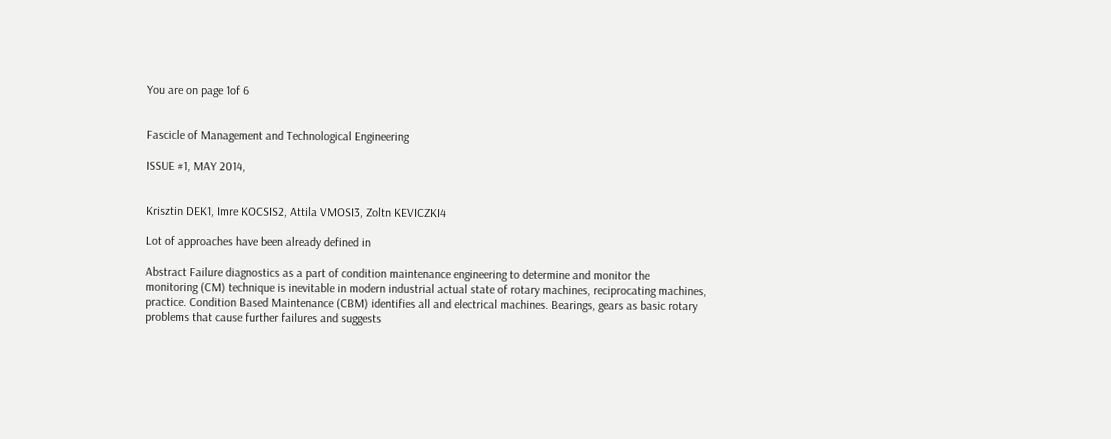You are on page 1of 6


Fascicle of Management and Technological Engineering

ISSUE #1, MAY 2014,


Krisztin DEK1, Imre KOCSIS2, Attila VMOSI3, Zoltn KEVICZKI4

Lot of approaches have been already defined in

Abstract Failure diagnostics as a part of condition maintenance engineering to determine and monitor the
monitoring (CM) technique is inevitable in modern industrial actual state of rotary machines, reciprocating machines,
practice. Condition Based Maintenance (CBM) identifies all and electrical machines. Bearings, gears as basic rotary
problems that cause further failures and suggests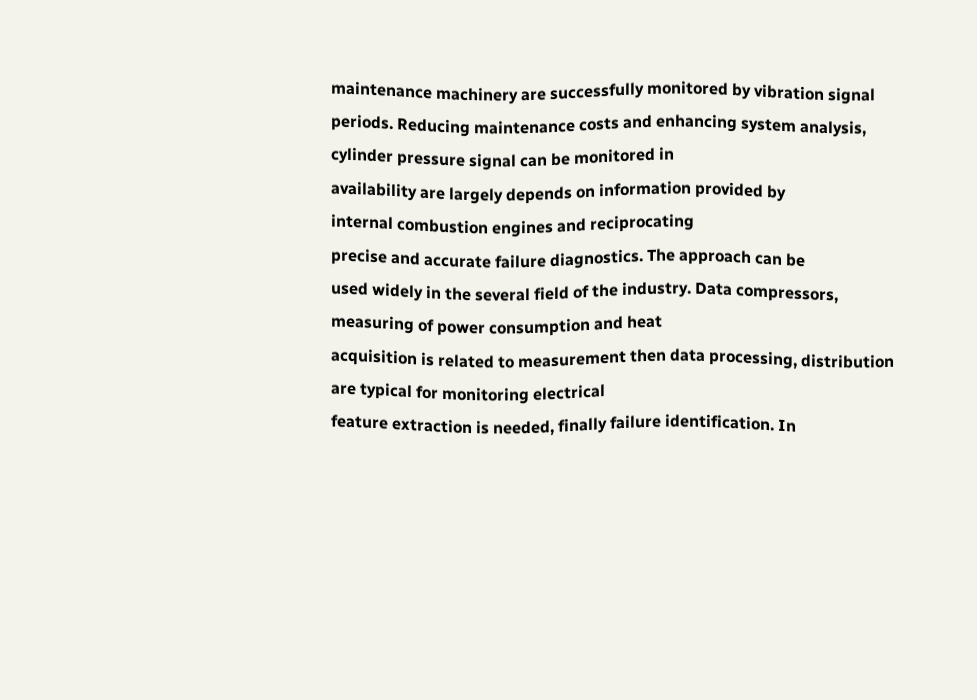maintenance machinery are successfully monitored by vibration signal
periods. Reducing maintenance costs and enhancing system analysis, cylinder pressure signal can be monitored in
availability are largely depends on information provided by
internal combustion engines and reciprocating
precise and accurate failure diagnostics. The approach can be
used widely in the several field of the industry. Data compressors, measuring of power consumption and heat
acquisition is related to measurement then data processing, distribution are typical for monitoring electrical
feature extraction is needed, finally failure identification. In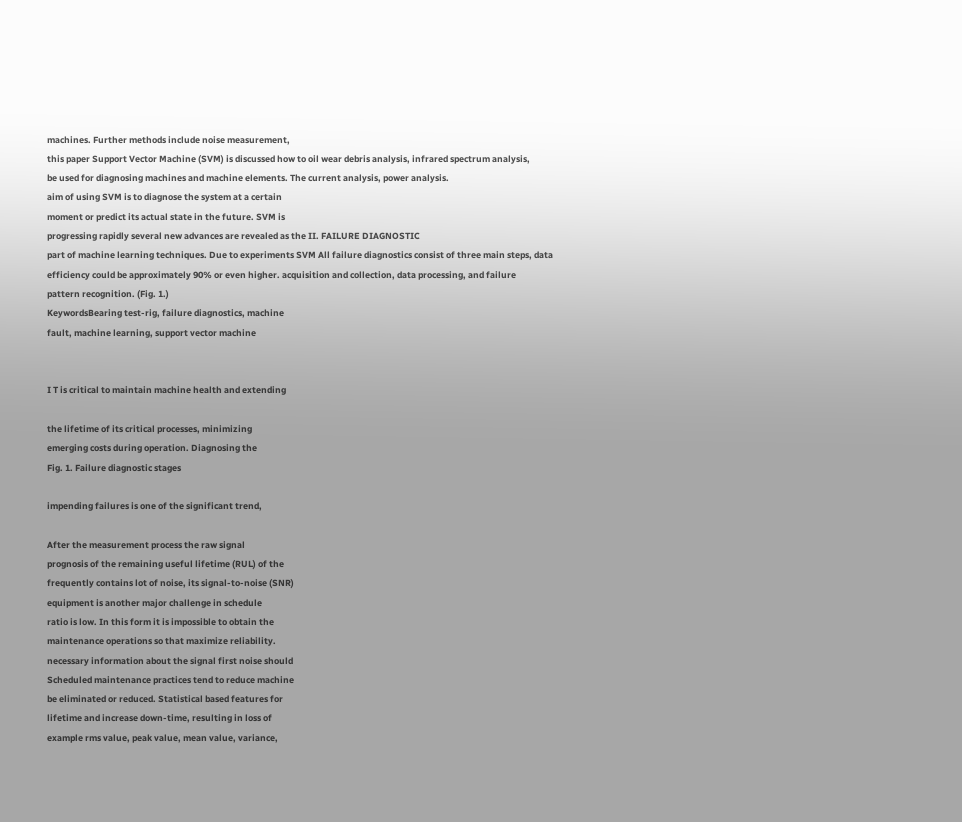machines. Further methods include noise measurement,
this paper Support Vector Machine (SVM) is discussed how to oil wear debris analysis, infrared spectrum analysis,
be used for diagnosing machines and machine elements. The current analysis, power analysis.
aim of using SVM is to diagnose the system at a certain
moment or predict its actual state in the future. SVM is
progressing rapidly several new advances are revealed as the II. FAILURE DIAGNOSTIC
part of machine learning techniques. Due to experiments SVM All failure diagnostics consist of three main steps, data
efficiency could be approximately 90% or even higher. acquisition and collection, data processing, and failure
pattern recognition. (Fig. 1.)
KeywordsBearing test-rig, failure diagnostics, machine
fault, machine learning, support vector machine


I T is critical to maintain machine health and extending

the lifetime of its critical processes, minimizing
emerging costs during operation. Diagnosing the
Fig. 1. Failure diagnostic stages

impending failures is one of the significant trend,

After the measurement process the raw signal
prognosis of the remaining useful lifetime (RUL) of the
frequently contains lot of noise, its signal-to-noise (SNR)
equipment is another major challenge in schedule
ratio is low. In this form it is impossible to obtain the
maintenance operations so that maximize reliability.
necessary information about the signal first noise should
Scheduled maintenance practices tend to reduce machine
be eliminated or reduced. Statistical based features for
lifetime and increase down-time, resulting in loss of
example rms value, peak value, mean value, variance,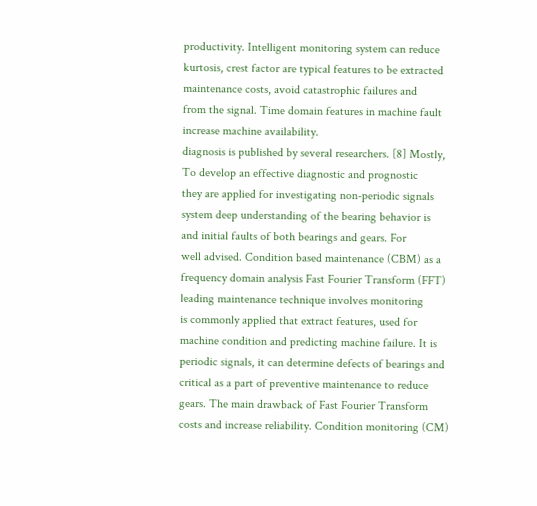productivity. Intelligent monitoring system can reduce
kurtosis, crest factor are typical features to be extracted
maintenance costs, avoid catastrophic failures and
from the signal. Time domain features in machine fault
increase machine availability.
diagnosis is published by several researchers. [8] Mostly,
To develop an effective diagnostic and prognostic
they are applied for investigating non-periodic signals
system deep understanding of the bearing behavior is
and initial faults of both bearings and gears. For
well advised. Condition based maintenance (CBM) as a
frequency domain analysis Fast Fourier Transform (FFT)
leading maintenance technique involves monitoring
is commonly applied that extract features, used for
machine condition and predicting machine failure. It is
periodic signals, it can determine defects of bearings and
critical as a part of preventive maintenance to reduce
gears. The main drawback of Fast Fourier Transform
costs and increase reliability. Condition monitoring (CM)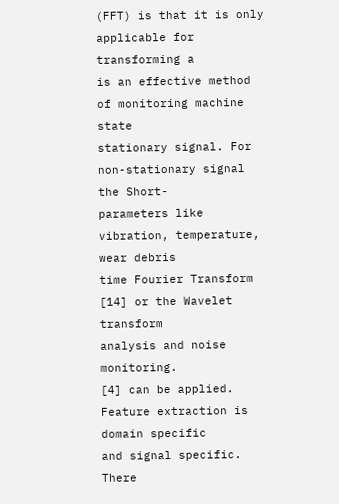(FFT) is that it is only applicable for transforming a
is an effective method of monitoring machine state
stationary signal. For non-stationary signal the Short-
parameters like vibration, temperature, wear debris
time Fourier Transform [14] or the Wavelet transform
analysis and noise monitoring.
[4] can be applied. Feature extraction is domain specific
and signal specific. There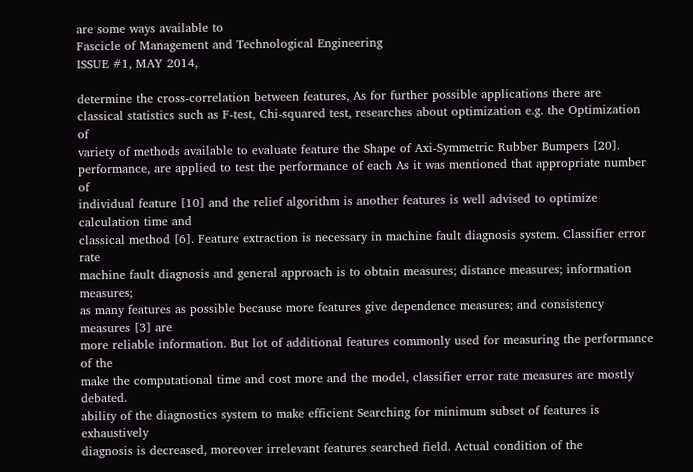are some ways available to
Fascicle of Management and Technological Engineering
ISSUE #1, MAY 2014,

determine the cross-correlation between features, As for further possible applications there are
classical statistics such as F-test, Chi-squared test, researches about optimization e.g. the Optimization of
variety of methods available to evaluate feature the Shape of Axi-Symmetric Rubber Bumpers [20].
performance, are applied to test the performance of each As it was mentioned that appropriate number of
individual feature [10] and the relief algorithm is another features is well advised to optimize calculation time and
classical method [6]. Feature extraction is necessary in machine fault diagnosis system. Classifier error rate
machine fault diagnosis and general approach is to obtain measures; distance measures; information measures;
as many features as possible because more features give dependence measures; and consistency measures [3] are
more reliable information. But lot of additional features commonly used for measuring the performance of the
make the computational time and cost more and the model, classifier error rate measures are mostly debated.
ability of the diagnostics system to make efficient Searching for minimum subset of features is exhaustively
diagnosis is decreased, moreover irrelevant features searched field. Actual condition of the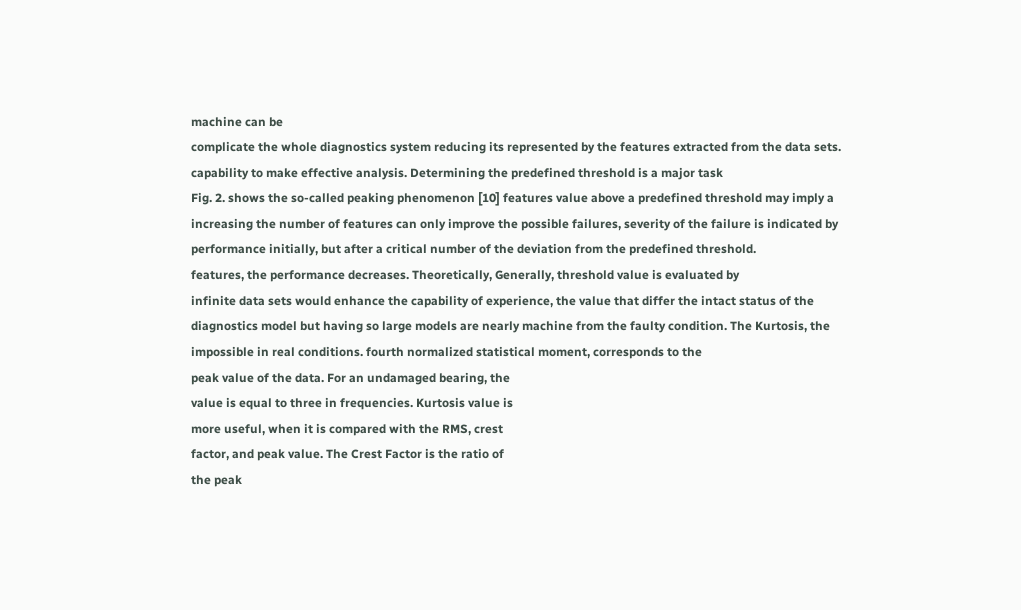machine can be
complicate the whole diagnostics system reducing its represented by the features extracted from the data sets.
capability to make effective analysis. Determining the predefined threshold is a major task
Fig. 2. shows the so-called peaking phenomenon [10] features value above a predefined threshold may imply a
increasing the number of features can only improve the possible failures, severity of the failure is indicated by
performance initially, but after a critical number of the deviation from the predefined threshold.
features, the performance decreases. Theoretically, Generally, threshold value is evaluated by
infinite data sets would enhance the capability of experience, the value that differ the intact status of the
diagnostics model but having so large models are nearly machine from the faulty condition. The Kurtosis, the
impossible in real conditions. fourth normalized statistical moment, corresponds to the
peak value of the data. For an undamaged bearing, the
value is equal to three in frequencies. Kurtosis value is
more useful, when it is compared with the RMS, crest
factor, and peak value. The Crest Factor is the ratio of
the peak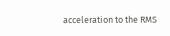acceleration to the RMS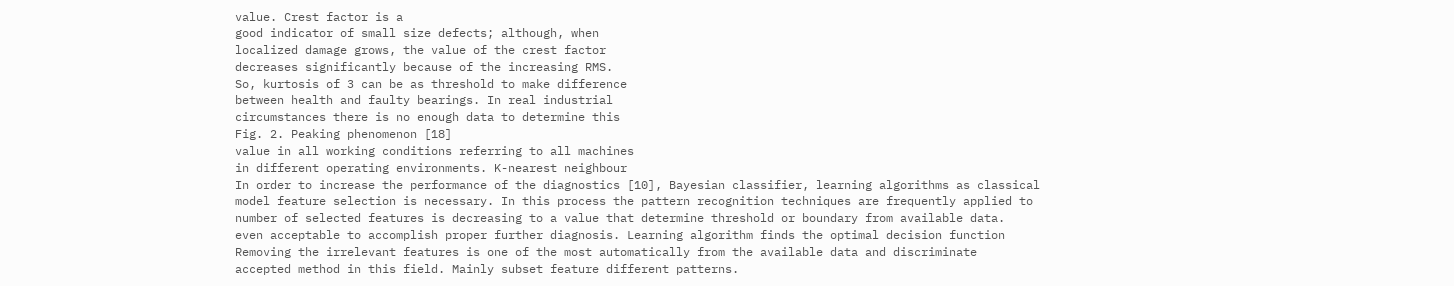value. Crest factor is a
good indicator of small size defects; although, when
localized damage grows, the value of the crest factor
decreases significantly because of the increasing RMS.
So, kurtosis of 3 can be as threshold to make difference
between health and faulty bearings. In real industrial
circumstances there is no enough data to determine this
Fig. 2. Peaking phenomenon [18]
value in all working conditions referring to all machines
in different operating environments. K-nearest neighbour
In order to increase the performance of the diagnostics [10], Bayesian classifier, learning algorithms as classical
model feature selection is necessary. In this process the pattern recognition techniques are frequently applied to
number of selected features is decreasing to a value that determine threshold or boundary from available data.
even acceptable to accomplish proper further diagnosis. Learning algorithm finds the optimal decision function
Removing the irrelevant features is one of the most automatically from the available data and discriminate
accepted method in this field. Mainly subset feature different patterns.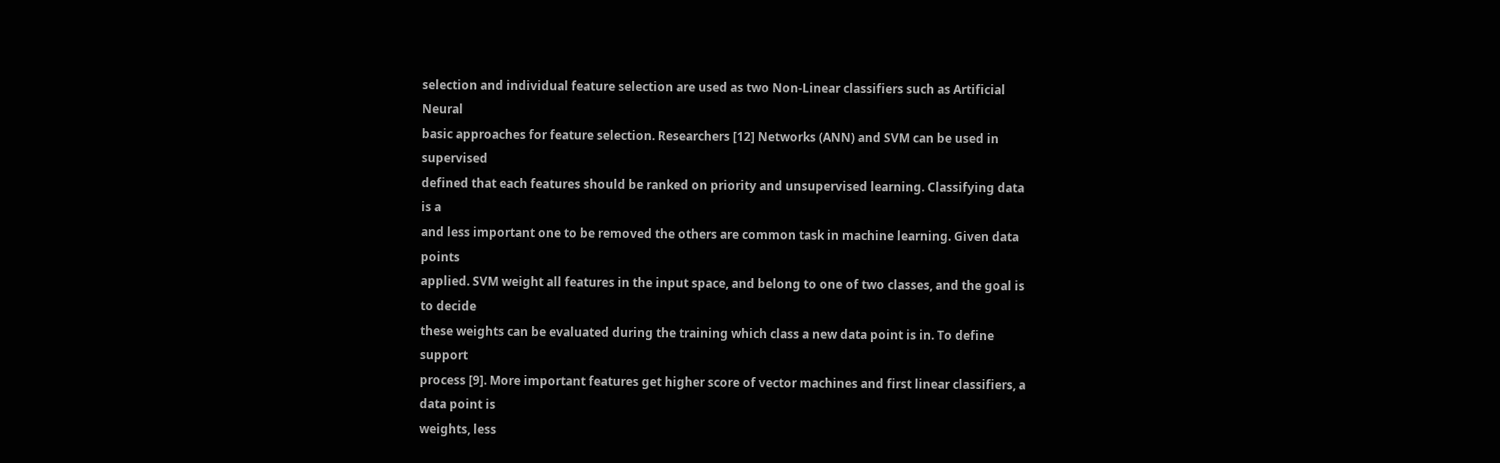selection and individual feature selection are used as two Non-Linear classifiers such as Artificial Neural
basic approaches for feature selection. Researchers [12] Networks (ANN) and SVM can be used in supervised
defined that each features should be ranked on priority and unsupervised learning. Classifying data is a
and less important one to be removed the others are common task in machine learning. Given data points
applied. SVM weight all features in the input space, and belong to one of two classes, and the goal is to decide
these weights can be evaluated during the training which class a new data point is in. To define support
process [9]. More important features get higher score of vector machines and first linear classifiers, a data point is
weights, less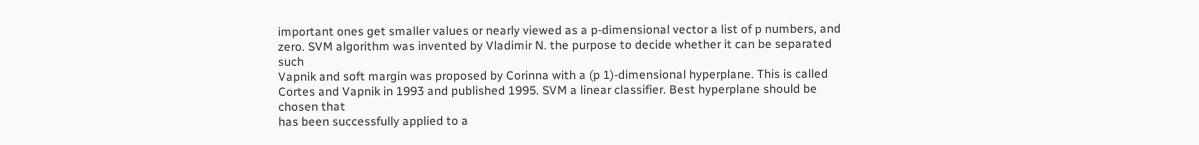important ones get smaller values or nearly viewed as a p-dimensional vector a list of p numbers, and
zero. SVM algorithm was invented by Vladimir N. the purpose to decide whether it can be separated such
Vapnik and soft margin was proposed by Corinna with a (p 1)-dimensional hyperplane. This is called
Cortes and Vapnik in 1993 and published 1995. SVM a linear classifier. Best hyperplane should be chosen that
has been successfully applied to a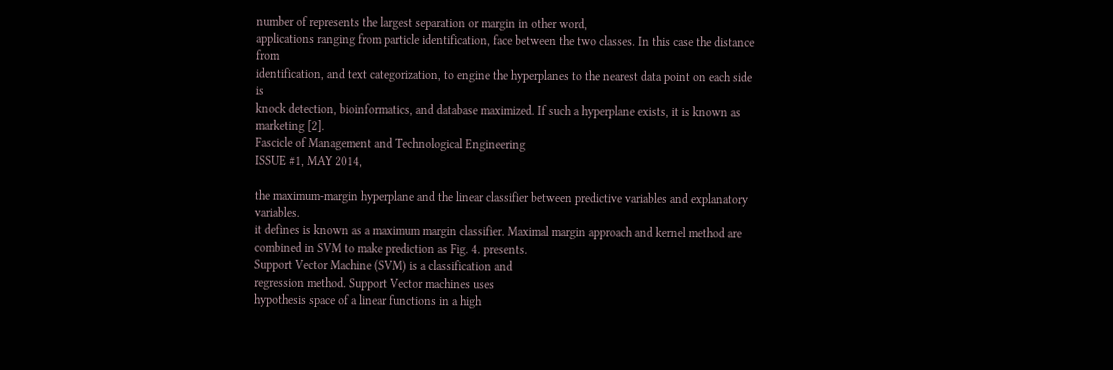number of represents the largest separation or margin in other word,
applications ranging from particle identification, face between the two classes. In this case the distance from
identification, and text categorization, to engine the hyperplanes to the nearest data point on each side is
knock detection, bioinformatics, and database maximized. If such a hyperplane exists, it is known as
marketing [2].
Fascicle of Management and Technological Engineering
ISSUE #1, MAY 2014,

the maximum-margin hyperplane and the linear classifier between predictive variables and explanatory variables.
it defines is known as a maximum margin classifier. Maximal margin approach and kernel method are
combined in SVM to make prediction as Fig. 4. presents.
Support Vector Machine (SVM) is a classification and
regression method. Support Vector machines uses
hypothesis space of a linear functions in a high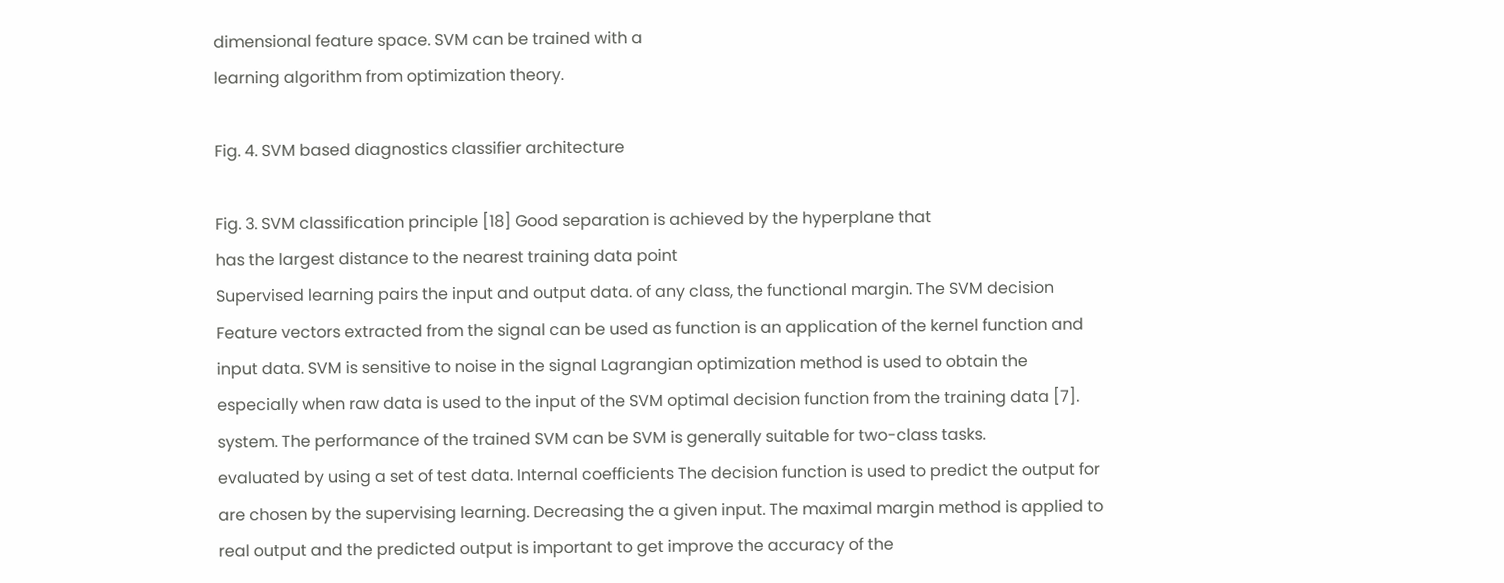dimensional feature space. SVM can be trained with a
learning algorithm from optimization theory.

Fig. 4. SVM based diagnostics classifier architecture

Fig. 3. SVM classification principle [18] Good separation is achieved by the hyperplane that
has the largest distance to the nearest training data point
Supervised learning pairs the input and output data. of any class, the functional margin. The SVM decision
Feature vectors extracted from the signal can be used as function is an application of the kernel function and
input data. SVM is sensitive to noise in the signal Lagrangian optimization method is used to obtain the
especially when raw data is used to the input of the SVM optimal decision function from the training data [7].
system. The performance of the trained SVM can be SVM is generally suitable for two-class tasks.
evaluated by using a set of test data. Internal coefficients The decision function is used to predict the output for
are chosen by the supervising learning. Decreasing the a given input. The maximal margin method is applied to
real output and the predicted output is important to get improve the accuracy of the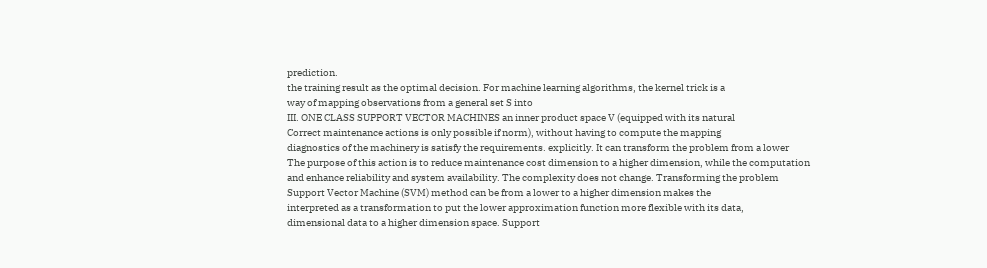prediction.
the training result as the optimal decision. For machine learning algorithms, the kernel trick is a
way of mapping observations from a general set S into
III. ONE CLASS SUPPORT VECTOR MACHINES an inner product space V (equipped with its natural
Correct maintenance actions is only possible if norm), without having to compute the mapping
diagnostics of the machinery is satisfy the requirements. explicitly. It can transform the problem from a lower
The purpose of this action is to reduce maintenance cost dimension to a higher dimension, while the computation
and enhance reliability and system availability. The complexity does not change. Transforming the problem
Support Vector Machine (SVM) method can be from a lower to a higher dimension makes the
interpreted as a transformation to put the lower approximation function more flexible with its data,
dimensional data to a higher dimension space. Support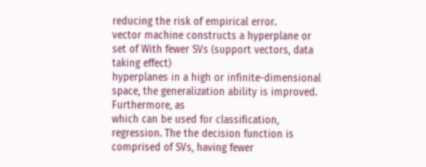reducing the risk of empirical error.
vector machine constructs a hyperplane or set of With fewer SVs (support vectors, data taking effect)
hyperplanes in a high or infinite-dimensional space, the generalization ability is improved. Furthermore, as
which can be used for classification, regression. The the decision function is comprised of SVs, having fewer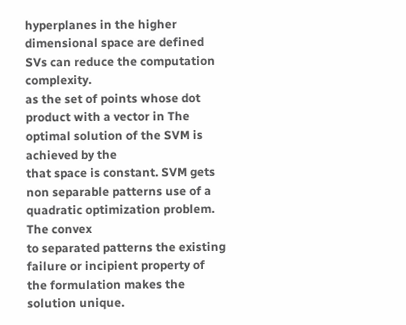hyperplanes in the higher dimensional space are defined SVs can reduce the computation complexity.
as the set of points whose dot product with a vector in The optimal solution of the SVM is achieved by the
that space is constant. SVM gets non separable patterns use of a quadratic optimization problem. The convex
to separated patterns the existing failure or incipient property of the formulation makes the solution unique.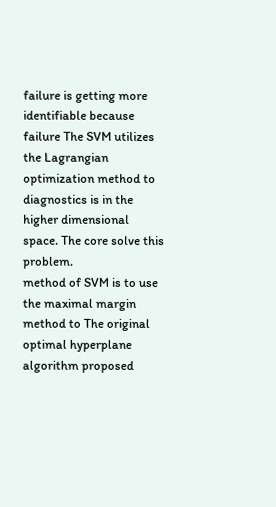failure is getting more identifiable because failure The SVM utilizes the Lagrangian optimization method to
diagnostics is in the higher dimensional space. The core solve this problem.
method of SVM is to use the maximal margin method to The original optimal hyperplane algorithm proposed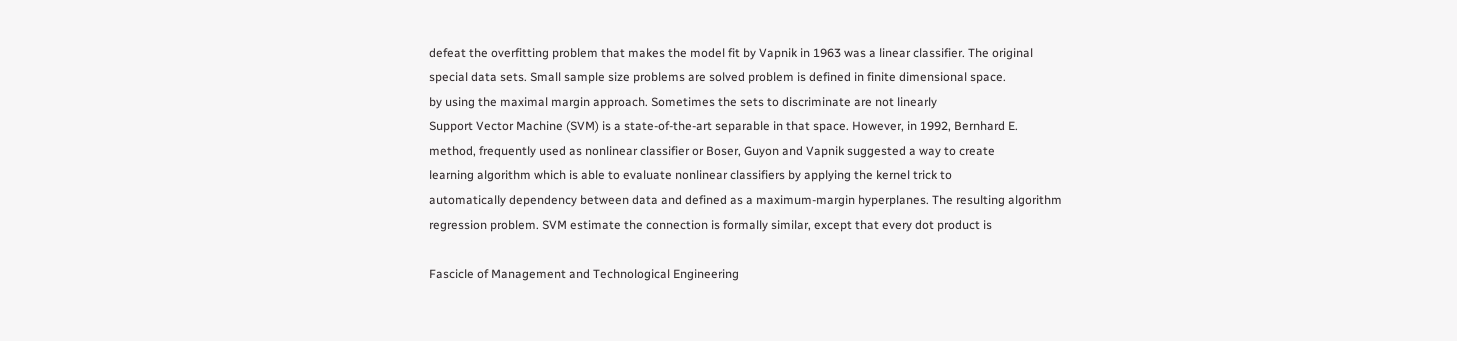defeat the overfitting problem that makes the model fit by Vapnik in 1963 was a linear classifier. The original
special data sets. Small sample size problems are solved problem is defined in finite dimensional space.
by using the maximal margin approach. Sometimes the sets to discriminate are not linearly
Support Vector Machine (SVM) is a state-of-the-art separable in that space. However, in 1992, Bernhard E.
method, frequently used as nonlinear classifier or Boser, Guyon and Vapnik suggested a way to create
learning algorithm which is able to evaluate nonlinear classifiers by applying the kernel trick to
automatically dependency between data and defined as a maximum-margin hyperplanes. The resulting algorithm
regression problem. SVM estimate the connection is formally similar, except that every dot product is

Fascicle of Management and Technological Engineering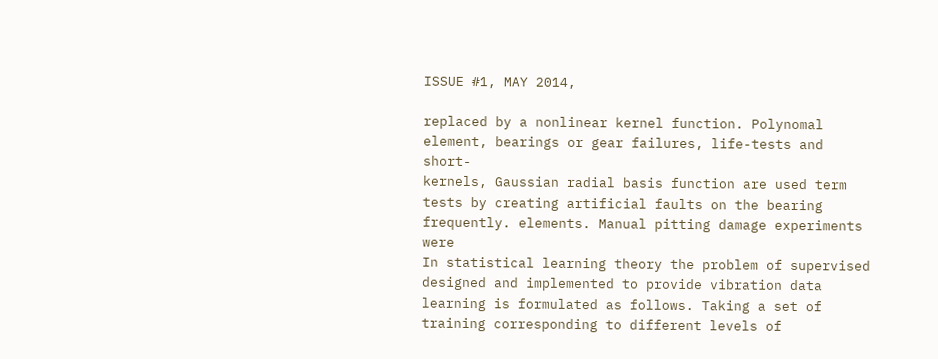ISSUE #1, MAY 2014,

replaced by a nonlinear kernel function. Polynomal element, bearings or gear failures, life-tests and short-
kernels, Gaussian radial basis function are used term tests by creating artificial faults on the bearing
frequently. elements. Manual pitting damage experiments were
In statistical learning theory the problem of supervised designed and implemented to provide vibration data
learning is formulated as follows. Taking a set of training corresponding to different levels of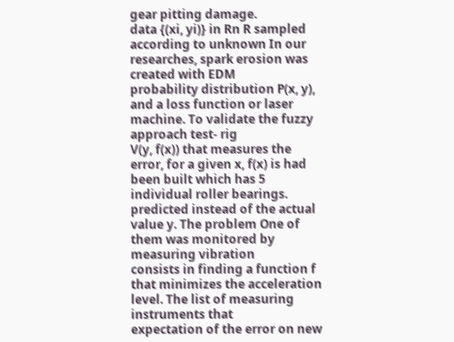gear pitting damage.
data {(xi, yi)} in Rn R sampled according to unknown In our researches, spark erosion was created with EDM
probability distribution P(x, y), and a loss function or laser machine. To validate the fuzzy approach test- rig
V(y, f(x)) that measures the error, for a given x, f(x) is had been built which has 5 individual roller bearings.
predicted instead of the actual value y. The problem One of them was monitored by measuring vibration
consists in finding a function f that minimizes the acceleration level. The list of measuring instruments that
expectation of the error on new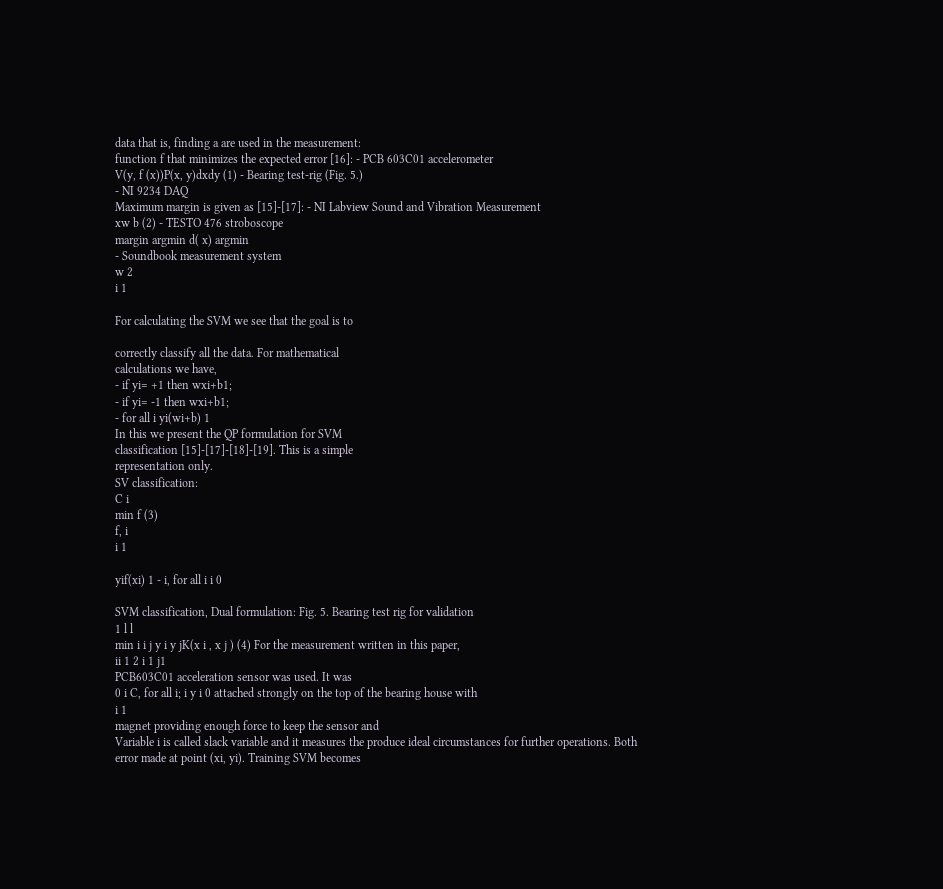data that is, finding a are used in the measurement:
function f that minimizes the expected error [16]: - PCB 603C01 accelerometer
V(y, f (x))P(x, y)dxdy (1) - Bearing test-rig (Fig. 5.)
- NI 9234 DAQ
Maximum margin is given as [15]-[17]: - NI Labview Sound and Vibration Measurement
xw b (2) - TESTO 476 stroboscope
margin argmin d( x) argmin
- Soundbook measurement system
w 2
i 1

For calculating the SVM we see that the goal is to

correctly classify all the data. For mathematical
calculations we have,
- if yi= +1 then wxi+b1;
- if yi= -1 then wxi+b1;
- for all i yi(wi+b) 1
In this we present the QP formulation for SVM
classification [15]-[17]-[18]-[19]. This is a simple
representation only.
SV classification:
C i
min f (3)
f, i
i 1

yif(xi) 1 - i, for all i i 0

SVM classification, Dual formulation: Fig. 5. Bearing test rig for validation
1 l l
min i i j y i y jK(x i , x j ) (4) For the measurement written in this paper,
ii 1 2 i 1 j1
PCB603C01 acceleration sensor was used. It was
0 i C, for all i; i y i 0 attached strongly on the top of the bearing house with
i 1
magnet providing enough force to keep the sensor and
Variable i is called slack variable and it measures the produce ideal circumstances for further operations. Both
error made at point (xi, yi). Training SVM becomes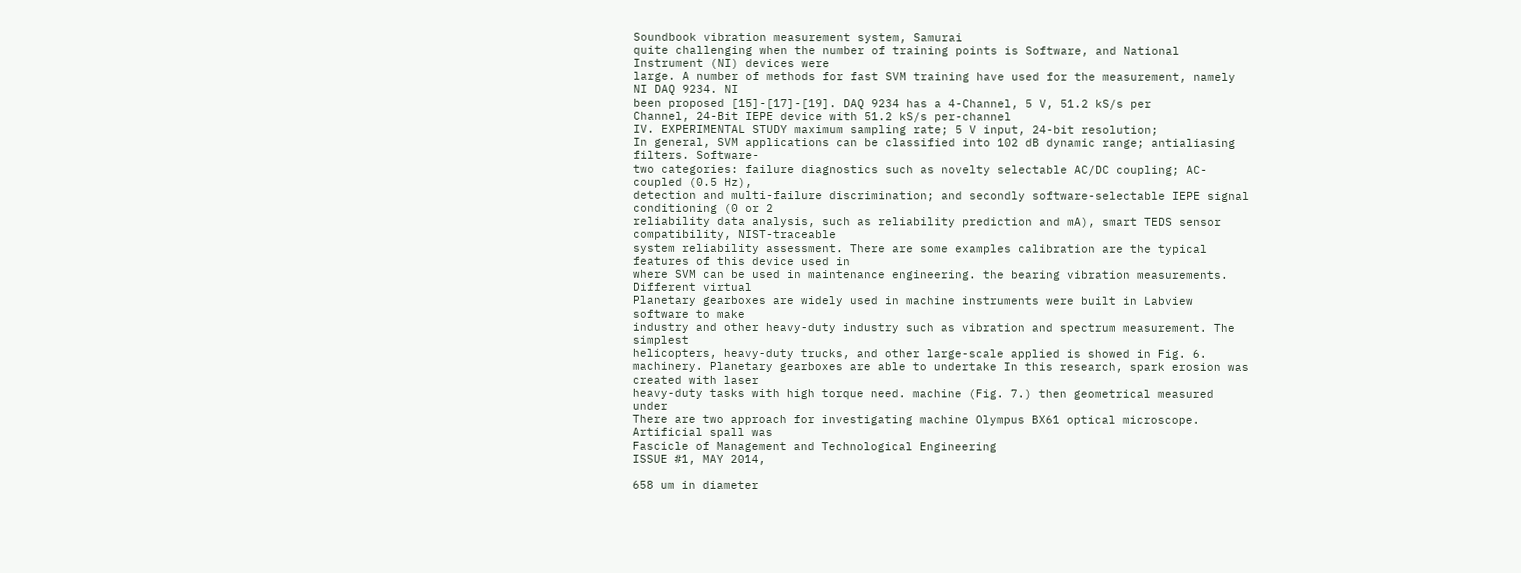Soundbook vibration measurement system, Samurai
quite challenging when the number of training points is Software, and National Instrument (NI) devices were
large. A number of methods for fast SVM training have used for the measurement, namely NI DAQ 9234. NI
been proposed [15]-[17]-[19]. DAQ 9234 has a 4-Channel, 5 V, 51.2 kS/s per
Channel, 24-Bit IEPE device with 51.2 kS/s per-channel
IV. EXPERIMENTAL STUDY maximum sampling rate; 5 V input, 24-bit resolution;
In general, SVM applications can be classified into 102 dB dynamic range; antialiasing filters. Software-
two categories: failure diagnostics such as novelty selectable AC/DC coupling; AC-coupled (0.5 Hz),
detection and multi-failure discrimination; and secondly software-selectable IEPE signal conditioning (0 or 2
reliability data analysis, such as reliability prediction and mA), smart TEDS sensor compatibility, NIST-traceable
system reliability assessment. There are some examples calibration are the typical features of this device used in
where SVM can be used in maintenance engineering. the bearing vibration measurements. Different virtual
Planetary gearboxes are widely used in machine instruments were built in Labview software to make
industry and other heavy-duty industry such as vibration and spectrum measurement. The simplest
helicopters, heavy-duty trucks, and other large-scale applied is showed in Fig. 6.
machinery. Planetary gearboxes are able to undertake In this research, spark erosion was created with laser
heavy-duty tasks with high torque need. machine (Fig. 7.) then geometrical measured under
There are two approach for investigating machine Olympus BX61 optical microscope. Artificial spall was
Fascicle of Management and Technological Engineering
ISSUE #1, MAY 2014,

658 um in diameter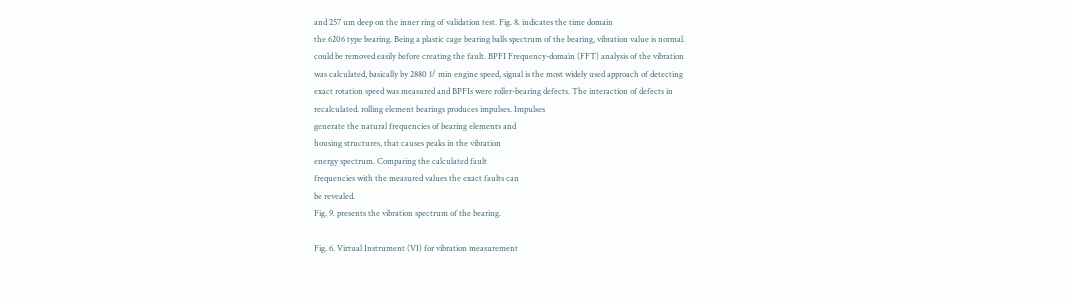and 257 um deep on the inner ring of validation test. Fig. 8. indicates the time domain
the 6206 type bearing. Being a plastic cage bearing balls spectrum of the bearing, vibration value is normal.
could be removed easily before creating the fault. BPFI Frequency-domain (FFT) analysis of the vibration
was calculated, basically by 2880 1/ min engine speed, signal is the most widely used approach of detecting
exact rotation speed was measured and BPFIs were roller-bearing defects. The interaction of defects in
recalculated. rolling element bearings produces impulses. Impulses
generate the natural frequencies of bearing elements and
housing structures, that causes peaks in the vibration
energy spectrum. Comparing the calculated fault
frequencies with the measured values the exact faults can
be revealed.
Fig. 9. presents the vibration spectrum of the bearing.

Fig. 6. Virtual Instrument (VI) for vibration measurement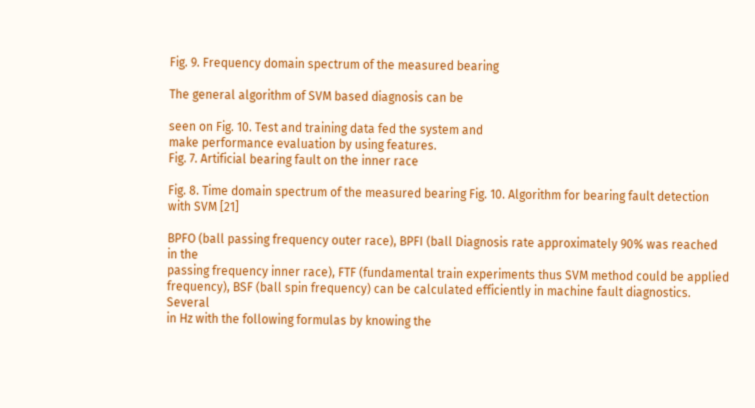Fig. 9. Frequency domain spectrum of the measured bearing

The general algorithm of SVM based diagnosis can be

seen on Fig. 10. Test and training data fed the system and
make performance evaluation by using features.
Fig. 7. Artificial bearing fault on the inner race

Fig. 8. Time domain spectrum of the measured bearing Fig. 10. Algorithm for bearing fault detection with SVM [21]

BPFO (ball passing frequency outer race), BPFI (ball Diagnosis rate approximately 90% was reached in the
passing frequency inner race), FTF (fundamental train experiments thus SVM method could be applied
frequency), BSF (ball spin frequency) can be calculated efficiently in machine fault diagnostics. Several
in Hz with the following formulas by knowing the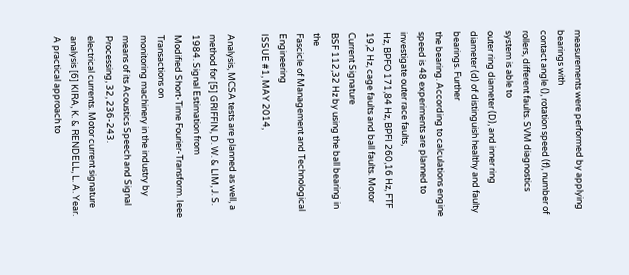measurements were performed by applying bearings with
contact angle (), rotation speed (f), number of rollers, different faults. SVM diagnostics system is able to
outer ring diameter (D), and inner ring diameter (d) of distinguish healthy and faulty bearings. Further
the bearing. According to calculations engine speed is 48 experiments are planned to investigate outer race faults,
Hz, BPFO 171,84 Hz, BPFI 260,16 Hz, FTF 19,2 Hz, cage faults and ball faults. Motor Current Signature
BSF 112,32 Hz by using the ball bearing in the
Fascicle of Management and Technological Engineering
ISSUE #1, MAY 2014,

Analysis, MCSA tests are planned as well, a method for [5] GRIFFIN, D. W. & LIM, J. S. 1984. Signal Estimation from
Modified Short-Time Fourier-Transform. Ieee Transactions on
monitoring machinery in the industry by means of its Acoustics Speech and Signal Processing, 32, 236-243.
electrical currents. Motor current signature analysis [6] KIRA, K. & RENDELL, L. A. Year. A practical approach to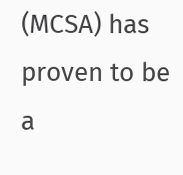(MCSA) has proven to be a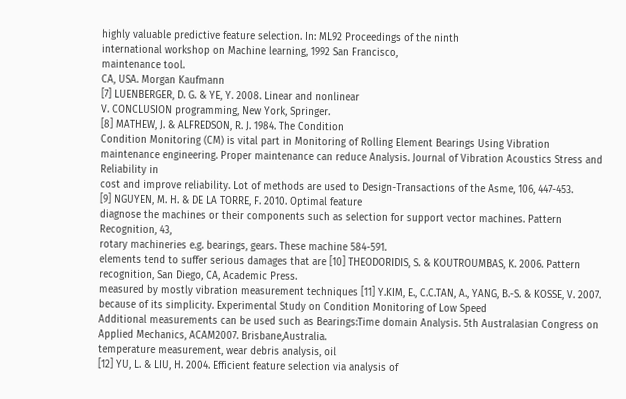highly valuable predictive feature selection. In: ML92 Proceedings of the ninth
international workshop on Machine learning, 1992 San Francisco,
maintenance tool.
CA, USA. Morgan Kaufmann
[7] LUENBERGER, D. G. & YE, Y. 2008. Linear and nonlinear
V. CONCLUSION programming, New York, Springer.
[8] MATHEW, J. & ALFREDSON, R. J. 1984. The Condition
Condition Monitoring (CM) is vital part in Monitoring of Rolling Element Bearings Using Vibration
maintenance engineering. Proper maintenance can reduce Analysis. Journal of Vibration Acoustics Stress and Reliability in
cost and improve reliability. Lot of methods are used to Design-Transactions of the Asme, 106, 447-453.
[9] NGUYEN, M. H. & DE LA TORRE, F. 2010. Optimal feature
diagnose the machines or their components such as selection for support vector machines. Pattern Recognition, 43,
rotary machineries e.g. bearings, gears. These machine 584-591.
elements tend to suffer serious damages that are [10] THEODORIDIS, S. & KOUTROUMBAS, K. 2006. Pattern
recognition, San Diego, CA, Academic Press.
measured by mostly vibration measurement techniques [11] Y.KIM, E., C.C.TAN, A., YANG, B.-S. & KOSSE, V. 2007.
because of its simplicity. Experimental Study on Condition Monitoring of Low Speed
Additional measurements can be used such as Bearings:Time domain Analysis. 5th Australasian Congress on
Applied Mechanics, ACAM2007. Brisbane,Australia.
temperature measurement, wear debris analysis, oil
[12] YU, L. & LIU, H. 2004. Efficient feature selection via analysis of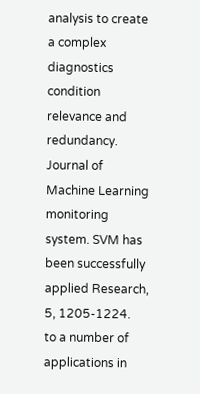analysis to create a complex diagnostics condition relevance and redundancy. Journal of Machine Learning
monitoring system. SVM has been successfully applied Research, 5, 1205-1224.
to a number of applications in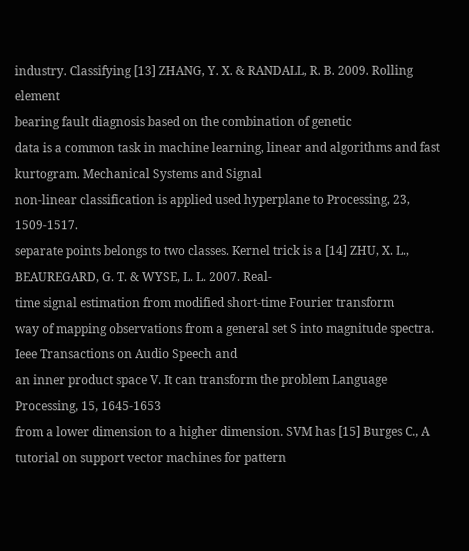industry. Classifying [13] ZHANG, Y. X. & RANDALL, R. B. 2009. Rolling element
bearing fault diagnosis based on the combination of genetic
data is a common task in machine learning, linear and algorithms and fast kurtogram. Mechanical Systems and Signal
non-linear classification is applied used hyperplane to Processing, 23, 1509-1517.
separate points belongs to two classes. Kernel trick is a [14] ZHU, X. L., BEAUREGARD, G. T. & WYSE, L. L. 2007. Real-
time signal estimation from modified short-time Fourier transform
way of mapping observations from a general set S into magnitude spectra. Ieee Transactions on Audio Speech and
an inner product space V. It can transform the problem Language Processing, 15, 1645-1653
from a lower dimension to a higher dimension. SVM has [15] Burges C., A tutorial on support vector machines for pattern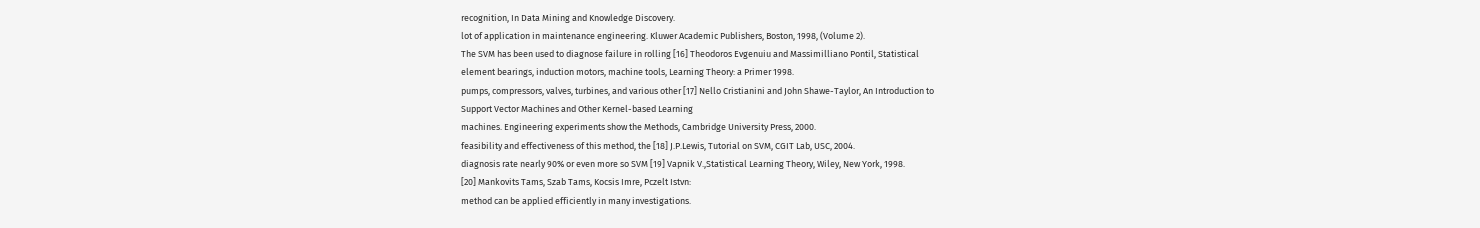recognition, In Data Mining and Knowledge Discovery.
lot of application in maintenance engineering. Kluwer Academic Publishers, Boston, 1998, (Volume 2).
The SVM has been used to diagnose failure in rolling [16] Theodoros Evgenuiu and Massimilliano Pontil, Statistical
element bearings, induction motors, machine tools, Learning Theory: a Primer 1998.
pumps, compressors, valves, turbines, and various other [17] Nello Cristianini and John Shawe-Taylor, An Introduction to
Support Vector Machines and Other Kernel-based Learning
machines. Engineering experiments show the Methods, Cambridge University Press, 2000.
feasibility and effectiveness of this method, the [18] J.P.Lewis, Tutorial on SVM, CGIT Lab, USC, 2004.
diagnosis rate nearly 90% or even more so SVM [19] Vapnik V.,Statistical Learning Theory, Wiley, New York, 1998.
[20] Mankovits Tams, Szab Tams, Kocsis Imre, Pczelt Istvn:
method can be applied efficiently in many investigations.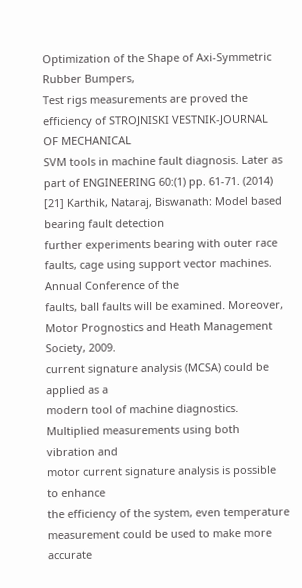Optimization of the Shape of Axi-Symmetric Rubber Bumpers,
Test rigs measurements are proved the efficiency of STROJNISKI VESTNIK-JOURNAL OF MECHANICAL
SVM tools in machine fault diagnosis. Later as part of ENGINEERING 60:(1) pp. 61-71. (2014)
[21] Karthik, Nataraj, Biswanath: Model based bearing fault detection
further experiments bearing with outer race faults, cage using support vector machines. Annual Conference of the
faults, ball faults will be examined. Moreover, Motor Prognostics and Heath Management Society, 2009.
current signature analysis (MCSA) could be applied as a
modern tool of machine diagnostics.
Multiplied measurements using both vibration and
motor current signature analysis is possible to enhance
the efficiency of the system, even temperature
measurement could be used to make more accurate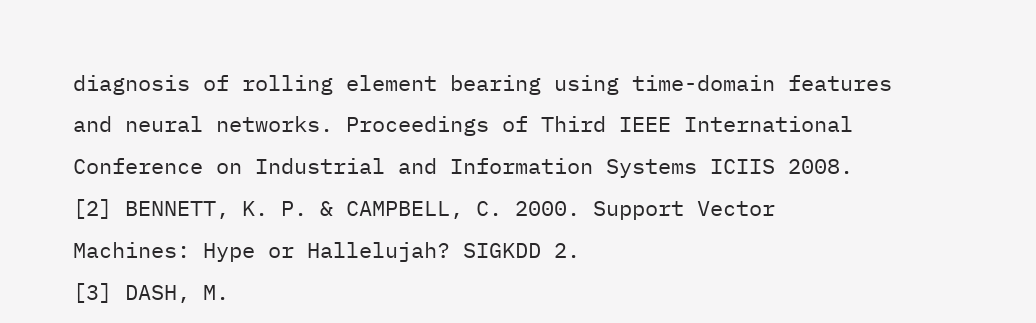diagnosis of rolling element bearing using time-domain features
and neural networks. Proceedings of Third IEEE International
Conference on Industrial and Information Systems ICIIS 2008.
[2] BENNETT, K. P. & CAMPBELL, C. 2000. Support Vector
Machines: Hype or Hallelujah? SIGKDD 2.
[3] DASH, M.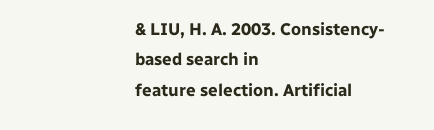& LIU, H. A. 2003. Consistency-based search in
feature selection. Artificial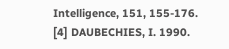Intelligence, 151, 155-176.
[4] DAUBECHIES, I. 1990.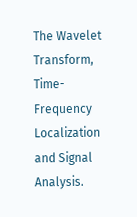The Wavelet Transform, Time-
Frequency Localization and Signal Analysis.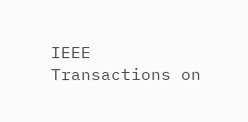IEEE
Transactions on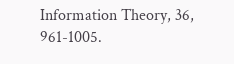Information Theory, 36, 961-1005.